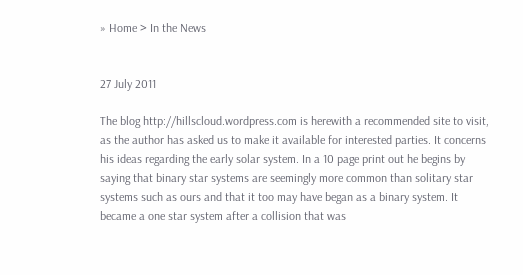» Home > In the News


27 July 2011

The blog http://hillscloud.wordpress.com is herewith a recommended site to visit, as the author has asked us to make it available for interested parties. It concerns his ideas regarding the early solar system. In a 10 page print out he begins by saying that binary star systems are seemingly more common than solitary star systems such as ours and that it too may have began as a binary system. It became a one star system after a collision that was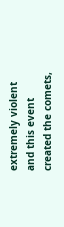extremely violent and this event created the comets,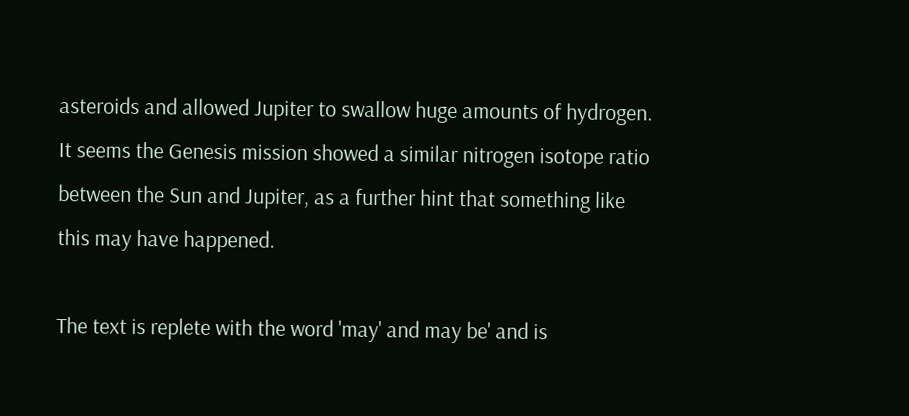asteroids and allowed Jupiter to swallow huge amounts of hydrogen. It seems the Genesis mission showed a similar nitrogen isotope ratio between the Sun and Jupiter, as a further hint that something like this may have happened.

The text is replete with the word 'may' and may be' and is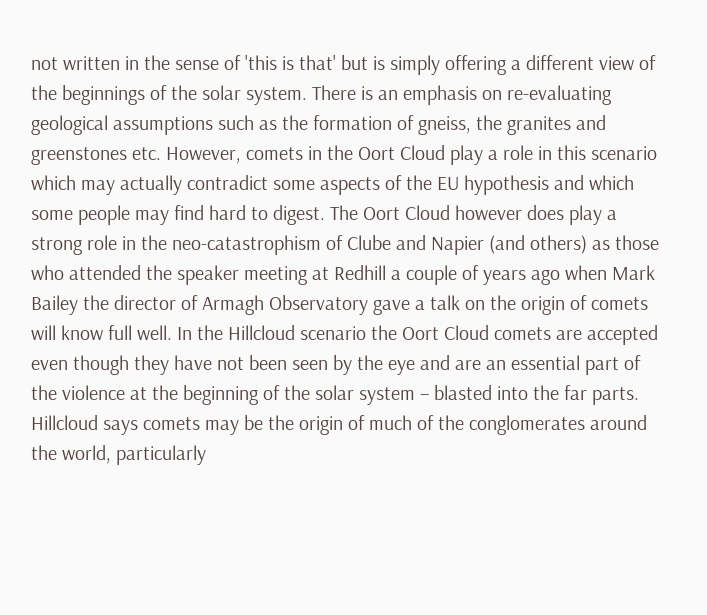not written in the sense of 'this is that' but is simply offering a different view of the beginnings of the solar system. There is an emphasis on re-evaluating geological assumptions such as the formation of gneiss, the granites and greenstones etc. However, comets in the Oort Cloud play a role in this scenario which may actually contradict some aspects of the EU hypothesis and which some people may find hard to digest. The Oort Cloud however does play a strong role in the neo-catastrophism of Clube and Napier (and others) as those who attended the speaker meeting at Redhill a couple of years ago when Mark Bailey the director of Armagh Observatory gave a talk on the origin of comets will know full well. In the Hillcloud scenario the Oort Cloud comets are accepted even though they have not been seen by the eye and are an essential part of the violence at the beginning of the solar system – blasted into the far parts. Hillcloud says comets may be the origin of much of the conglomerates around the world, particularly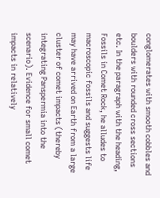conglomerates with smooth cobbles and boulders with rounded cross sections etc. In the paragraph with the heading, Fossils in Comet Rock, he alludes to macroscopic fossils and suggests life may have arrived on Earth from a large cluster of comet impacts (thereby integrating Panspermia into the scenario). Evidence for small comet impacts in relatively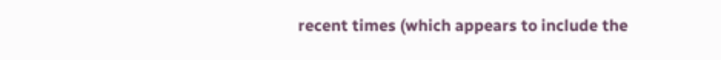recent times (which appears to include the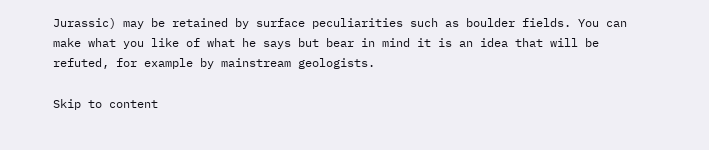Jurassic) may be retained by surface peculiarities such as boulder fields. You can make what you like of what he says but bear in mind it is an idea that will be refuted, for example by mainstream geologists.

Skip to content